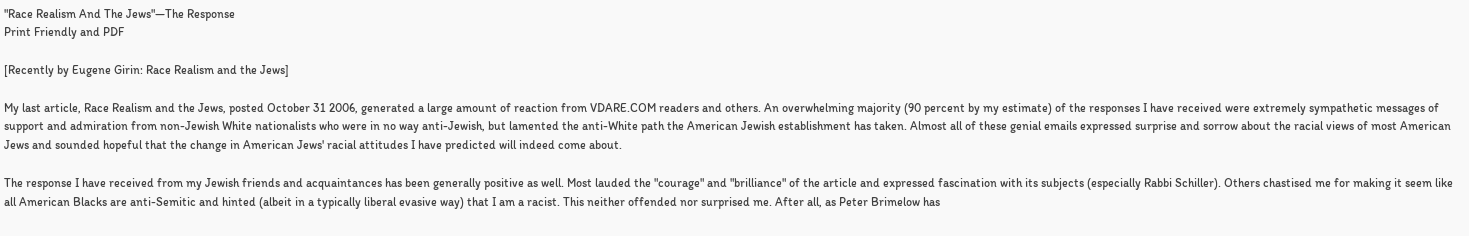"Race Realism And The Jews"—The Response
Print Friendly and PDF

[Recently by Eugene Girin: Race Realism and the Jews]

My last article, Race Realism and the Jews, posted October 31 2006, generated a large amount of reaction from VDARE.COM readers and others. An overwhelming majority (90 percent by my estimate) of the responses I have received were extremely sympathetic messages of support and admiration from non-Jewish White nationalists who were in no way anti-Jewish, but lamented the anti-White path the American Jewish establishment has taken. Almost all of these genial emails expressed surprise and sorrow about the racial views of most American Jews and sounded hopeful that the change in American Jews' racial attitudes I have predicted will indeed come about.

The response I have received from my Jewish friends and acquaintances has been generally positive as well. Most lauded the "courage" and "brilliance" of the article and expressed fascination with its subjects (especially Rabbi Schiller). Others chastised me for making it seem like all American Blacks are anti-Semitic and hinted (albeit in a typically liberal evasive way) that I am a racist. This neither offended nor surprised me. After all, as Peter Brimelow has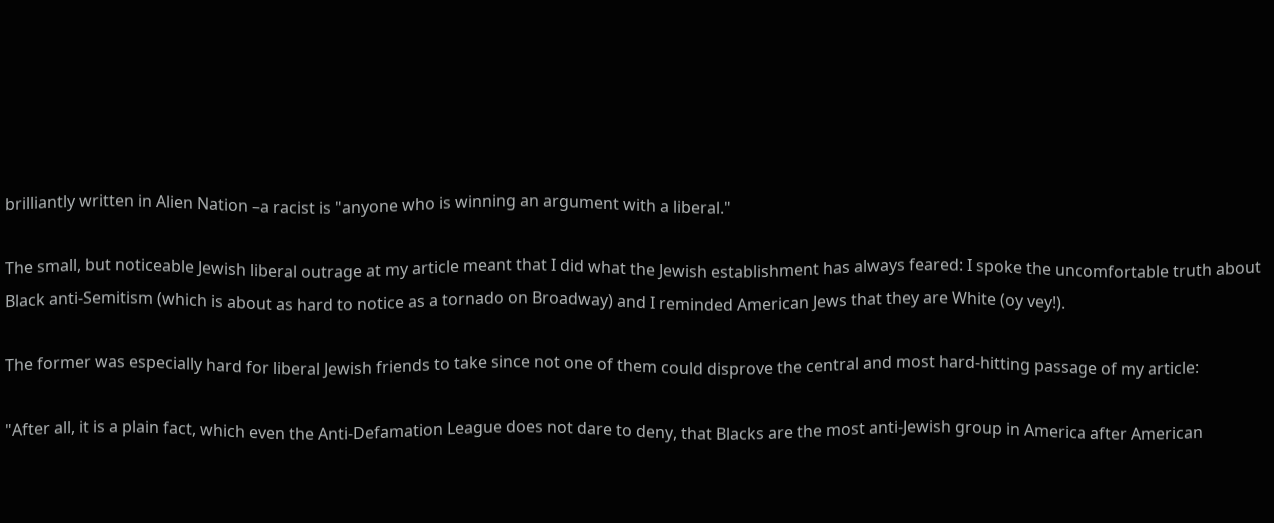brilliantly written in Alien Nation –a racist is "anyone who is winning an argument with a liberal."

The small, but noticeable Jewish liberal outrage at my article meant that I did what the Jewish establishment has always feared: I spoke the uncomfortable truth about Black anti-Semitism (which is about as hard to notice as a tornado on Broadway) and I reminded American Jews that they are White (oy vey!).

The former was especially hard for liberal Jewish friends to take since not one of them could disprove the central and most hard-hitting passage of my article:

"After all, it is a plain fact, which even the Anti-Defamation League does not dare to deny, that Blacks are the most anti-Jewish group in America after American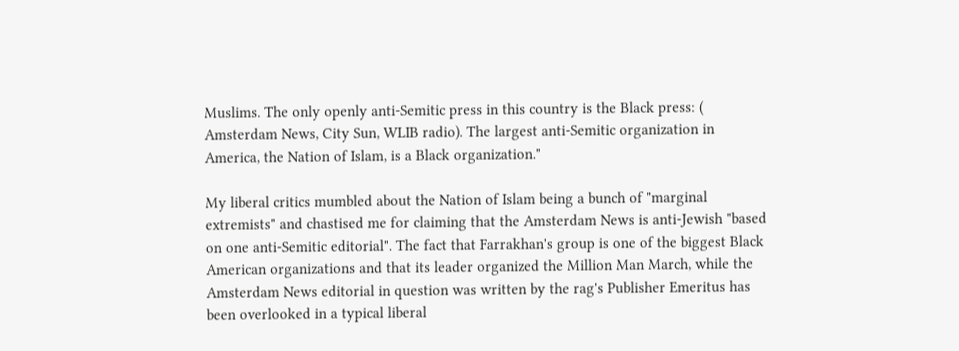Muslims. The only openly anti-Semitic press in this country is the Black press: ( Amsterdam News, City Sun, WLIB radio). The largest anti-Semitic organization in America, the Nation of Islam, is a Black organization."

My liberal critics mumbled about the Nation of Islam being a bunch of "marginal extremists" and chastised me for claiming that the Amsterdam News is anti-Jewish "based on one anti-Semitic editorial". The fact that Farrakhan's group is one of the biggest Black American organizations and that its leader organized the Million Man March, while the Amsterdam News editorial in question was written by the rag's Publisher Emeritus has been overlooked in a typical liberal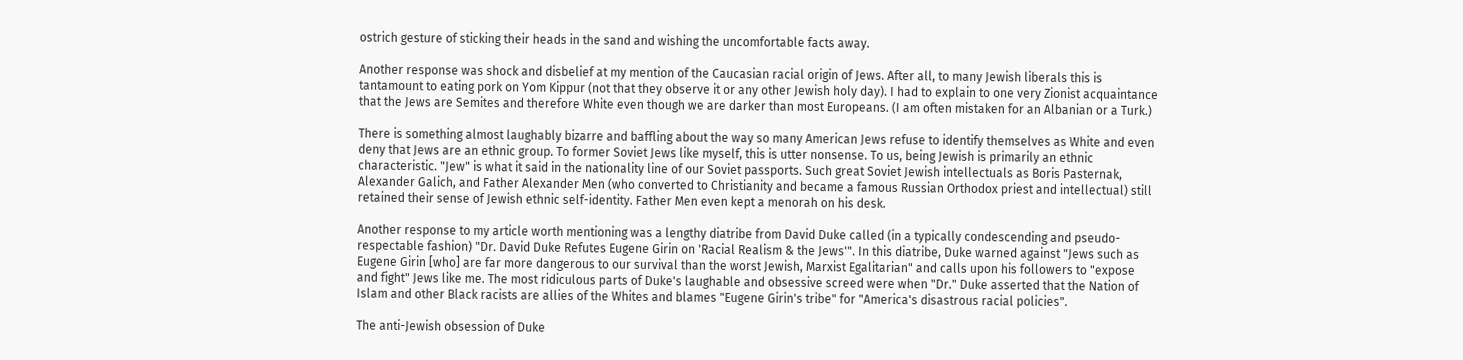ostrich gesture of sticking their heads in the sand and wishing the uncomfortable facts away.

Another response was shock and disbelief at my mention of the Caucasian racial origin of Jews. After all, to many Jewish liberals this is tantamount to eating pork on Yom Kippur (not that they observe it or any other Jewish holy day). I had to explain to one very Zionist acquaintance that the Jews are Semites and therefore White even though we are darker than most Europeans. (I am often mistaken for an Albanian or a Turk.)

There is something almost laughably bizarre and baffling about the way so many American Jews refuse to identify themselves as White and even deny that Jews are an ethnic group. To former Soviet Jews like myself, this is utter nonsense. To us, being Jewish is primarily an ethnic characteristic. "Jew" is what it said in the nationality line of our Soviet passports. Such great Soviet Jewish intellectuals as Boris Pasternak, Alexander Galich, and Father Alexander Men (who converted to Christianity and became a famous Russian Orthodox priest and intellectual) still retained their sense of Jewish ethnic self-identity. Father Men even kept a menorah on his desk.

Another response to my article worth mentioning was a lengthy diatribe from David Duke called (in a typically condescending and pseudo-respectable fashion) "Dr. David Duke Refutes Eugene Girin on 'Racial Realism & the Jews'". In this diatribe, Duke warned against "Jews such as Eugene Girin [who] are far more dangerous to our survival than the worst Jewish, Marxist Egalitarian" and calls upon his followers to "expose and fight" Jews like me. The most ridiculous parts of Duke's laughable and obsessive screed were when "Dr." Duke asserted that the Nation of Islam and other Black racists are allies of the Whites and blames "Eugene Girin's tribe" for "America's disastrous racial policies".

The anti-Jewish obsession of Duke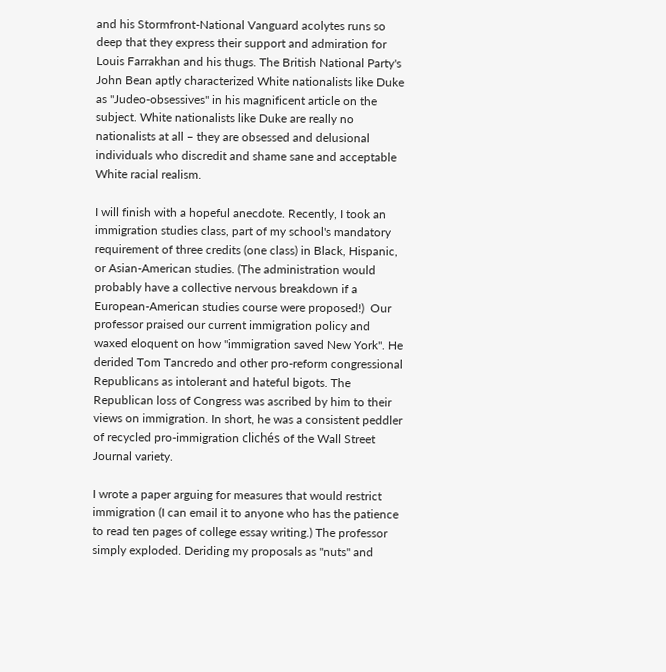and his Stormfront-National Vanguard acolytes runs so deep that they express their support and admiration for Louis Farrakhan and his thugs. The British National Party's John Bean aptly characterized White nationalists like Duke as "Judeo-obsessives" in his magnificent article on the subject. White nationalists like Duke are really no nationalists at all – they are obsessed and delusional individuals who discredit and shame sane and acceptable White racial realism.

I will finish with a hopeful anecdote. Recently, I took an immigration studies class, part of my school's mandatory requirement of three credits (one class) in Black, Hispanic, or Asian-American studies. (The administration would probably have a collective nervous breakdown if a European-American studies course were proposed!)  Our professor praised our current immigration policy and waxed eloquent on how "immigration saved New York". He derided Tom Tancredo and other pro-reform congressional Republicans as intolerant and hateful bigots. The Republican loss of Congress was ascribed by him to their views on immigration. In short, he was a consistent peddler of recycled pro-immigration clichés of the Wall Street Journal variety.

I wrote a paper arguing for measures that would restrict immigration (I can email it to anyone who has the patience to read ten pages of college essay writing.) The professor simply exploded. Deriding my proposals as "nuts" and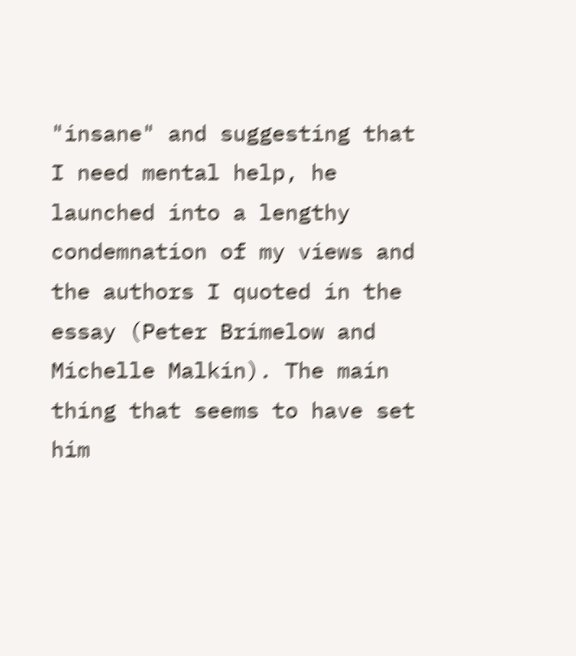"insane" and suggesting that I need mental help, he launched into a lengthy condemnation of my views and the authors I quoted in the essay (Peter Brimelow and Michelle Malkin). The main thing that seems to have set him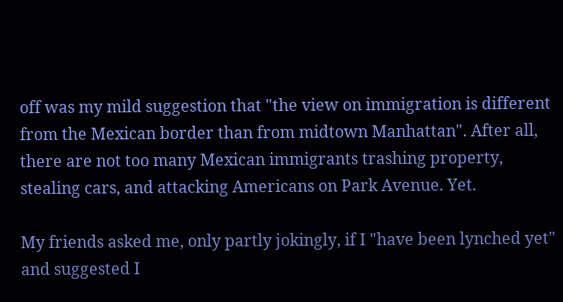off was my mild suggestion that "the view on immigration is different from the Mexican border than from midtown Manhattan". After all, there are not too many Mexican immigrants trashing property, stealing cars, and attacking Americans on Park Avenue. Yet.

My friends asked me, only partly jokingly, if I "have been lynched yet" and suggested I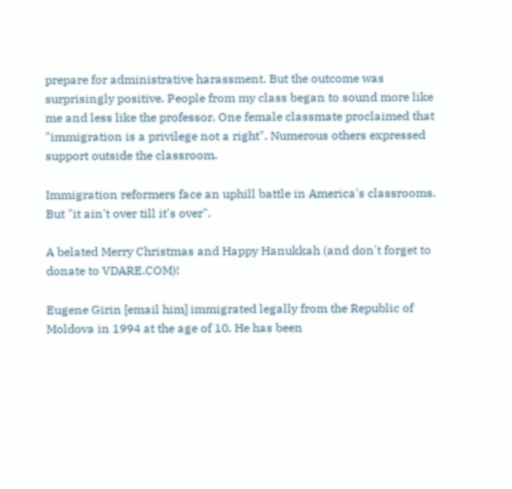prepare for administrative harassment. But the outcome was surprisingly positive. People from my class began to sound more like me and less like the professor. One female classmate proclaimed that "immigration is a privilege not a right". Numerous others expressed support outside the classroom.

Immigration reformers face an uphill battle in America's classrooms. But "it ain't over till it's over".

A belated Merry Christmas and Happy Hanukkah (and don't forget to donate to VDARE.COM)!

Eugene Girin [email him] immigrated legally from the Republic of Moldova in 1994 at the age of 10. He has been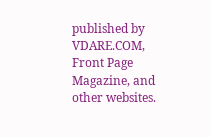published by VDARE.COM, Front Page Magazine, and other websites.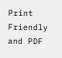Print Friendly and PDF